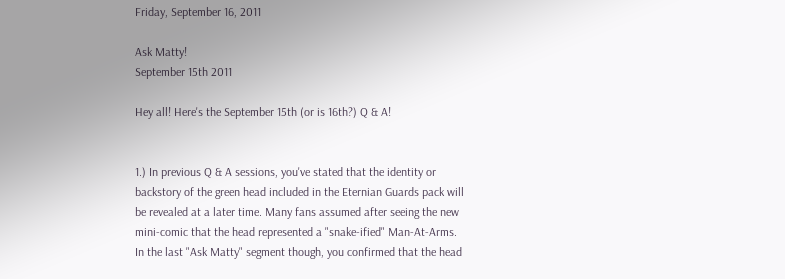Friday, September 16, 2011

Ask Matty!
September 15th 2011

Hey all! Here's the September 15th (or is 16th?) Q & A!


1.) In previous Q & A sessions, you've stated that the identity or backstory of the green head included in the Eternian Guards pack will be revealed at a later time. Many fans assumed after seeing the new mini-comic that the head represented a "snake-ified" Man-At-Arms. In the last "Ask Matty" segment though, you confirmed that the head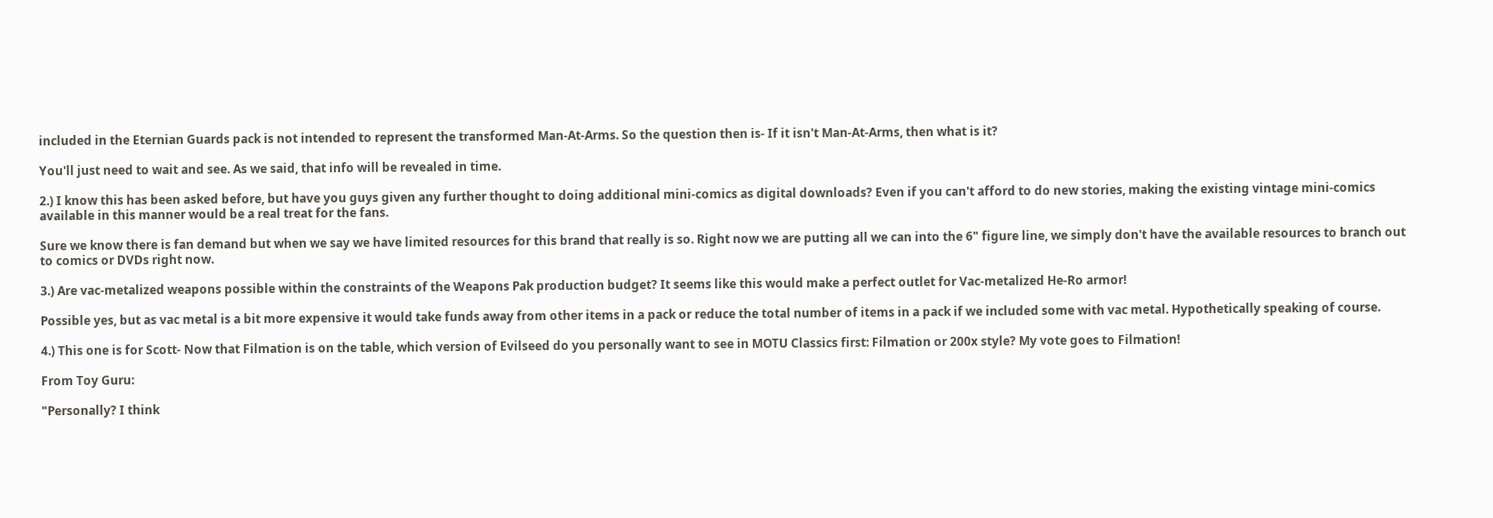included in the Eternian Guards pack is not intended to represent the transformed Man-At-Arms. So the question then is- If it isn't Man-At-Arms, then what is it?

You'll just need to wait and see. As we said, that info will be revealed in time.

2.) I know this has been asked before, but have you guys given any further thought to doing additional mini-comics as digital downloads? Even if you can't afford to do new stories, making the existing vintage mini-comics available in this manner would be a real treat for the fans.

Sure we know there is fan demand but when we say we have limited resources for this brand that really is so. Right now we are putting all we can into the 6" figure line, we simply don't have the available resources to branch out to comics or DVDs right now.

3.) Are vac-metalized weapons possible within the constraints of the Weapons Pak production budget? It seems like this would make a perfect outlet for Vac-metalized He-Ro armor!

Possible yes, but as vac metal is a bit more expensive it would take funds away from other items in a pack or reduce the total number of items in a pack if we included some with vac metal. Hypothetically speaking of course.

4.) This one is for Scott- Now that Filmation is on the table, which version of Evilseed do you personally want to see in MOTU Classics first: Filmation or 200x style? My vote goes to Filmation!

From Toy Guru:

"Personally? I think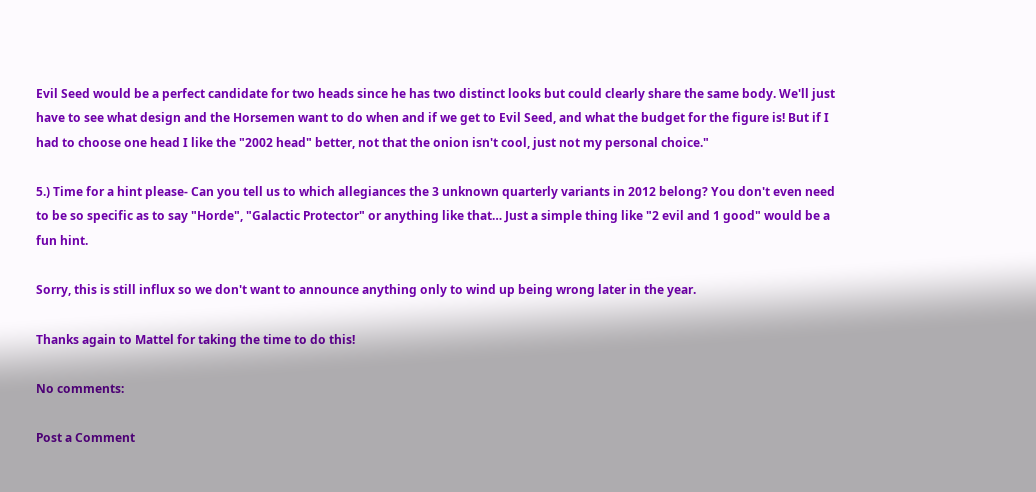Evil Seed would be a perfect candidate for two heads since he has two distinct looks but could clearly share the same body. We'll just have to see what design and the Horsemen want to do when and if we get to Evil Seed, and what the budget for the figure is! But if I had to choose one head I like the "2002 head" better, not that the onion isn't cool, just not my personal choice."

5.) Time for a hint please- Can you tell us to which allegiances the 3 unknown quarterly variants in 2012 belong? You don't even need to be so specific as to say "Horde", "Galactic Protector" or anything like that… Just a simple thing like "2 evil and 1 good" would be a fun hint.

Sorry, this is still influx so we don't want to announce anything only to wind up being wrong later in the year.

Thanks again to Mattel for taking the time to do this!

No comments:

Post a Comment